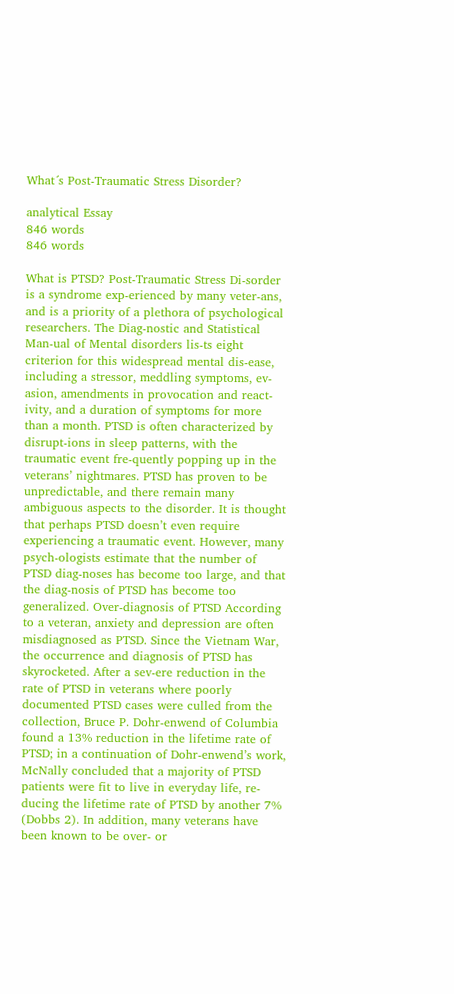What´s Post-Traumatic Stress Disorder?

analytical Essay
846 words
846 words

What is PTSD? Post-Traumatic Stress Di-sorder is a syndrome exp-erienced by many veter-ans, and is a priority of a plethora of psychological researchers. The Diag-nostic and Statistical Man-ual of Mental disorders lis-ts eight criterion for this widespread mental dis-ease, including a stressor, meddling symptoms, ev-asion, amendments in provocation and react-ivity, and a duration of symptoms for more than a month. PTSD is often characterized by disrupt-ions in sleep patterns, with the traumatic event fre-quently popping up in the veterans’ nightmares. PTSD has proven to be unpredictable, and there remain many ambiguous aspects to the disorder. It is thought that perhaps PTSD doesn’t even require experiencing a traumatic event. However, many psych-ologists estimate that the number of PTSD diag-noses has become too large, and that the diag-nosis of PTSD has become too generalized. Over-diagnosis of PTSD According to a veteran, anxiety and depression are often misdiagnosed as PTSD. Since the Vietnam War, the occurrence and diagnosis of PTSD has skyrocketed. After a sev-ere reduction in the rate of PTSD in veterans where poorly documented PTSD cases were culled from the collection, Bruce P. Dohr-enwend of Columbia found a 13% reduction in the lifetime rate of PTSD; in a continuation of Dohr-enwend’s work, McNally concluded that a majority of PTSD patients were fit to live in everyday life, re-ducing the lifetime rate of PTSD by another 7% (Dobbs 2). In addition, many veterans have been known to be over- or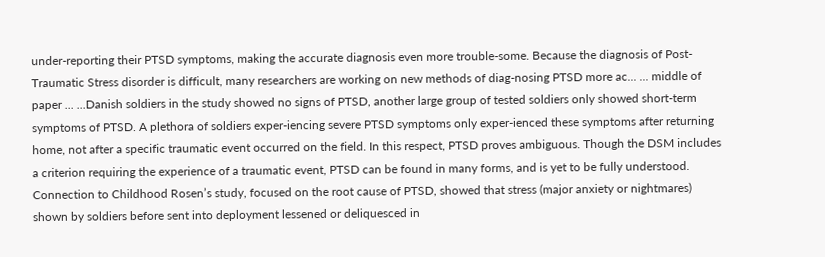under-reporting their PTSD symptoms, making the accurate diagnosis even more trouble-some. Because the diagnosis of Post-Traumatic Stress disorder is difficult, many researchers are working on new methods of diag-nosing PTSD more ac... ... middle of paper ... ...Danish soldiers in the study showed no signs of PTSD, another large group of tested soldiers only showed short-term symptoms of PTSD. A plethora of soldiers exper-iencing severe PTSD symptoms only exper-ienced these symptoms after returning home, not after a specific traumatic event occurred on the field. In this respect, PTSD proves ambiguous. Though the DSM includes a criterion requiring the experience of a traumatic event, PTSD can be found in many forms, and is yet to be fully understood. Connection to Childhood Rosen’s study, focused on the root cause of PTSD, showed that stress (major anxiety or nightmares) shown by soldiers before sent into deployment lessened or deliquesced in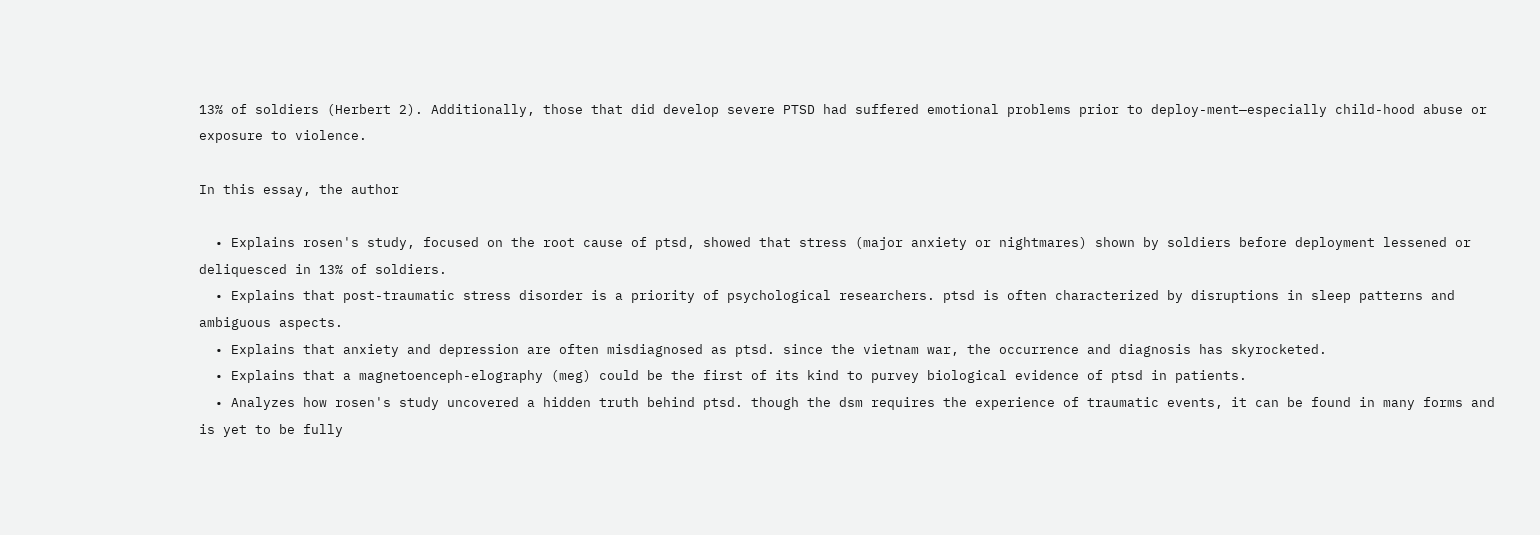13% of soldiers (Herbert 2). Additionally, those that did develop severe PTSD had suffered emotional problems prior to deploy-ment—especially child-hood abuse or exposure to violence.

In this essay, the author

  • Explains rosen's study, focused on the root cause of ptsd, showed that stress (major anxiety or nightmares) shown by soldiers before deployment lessened or deliquesced in 13% of soldiers.
  • Explains that post-traumatic stress disorder is a priority of psychological researchers. ptsd is often characterized by disruptions in sleep patterns and ambiguous aspects.
  • Explains that anxiety and depression are often misdiagnosed as ptsd. since the vietnam war, the occurrence and diagnosis has skyrocketed.
  • Explains that a magnetoenceph-elography (meg) could be the first of its kind to purvey biological evidence of ptsd in patients.
  • Analyzes how rosen's study uncovered a hidden truth behind ptsd. though the dsm requires the experience of traumatic events, it can be found in many forms and is yet to be fully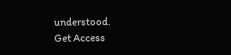understood.
Get Access